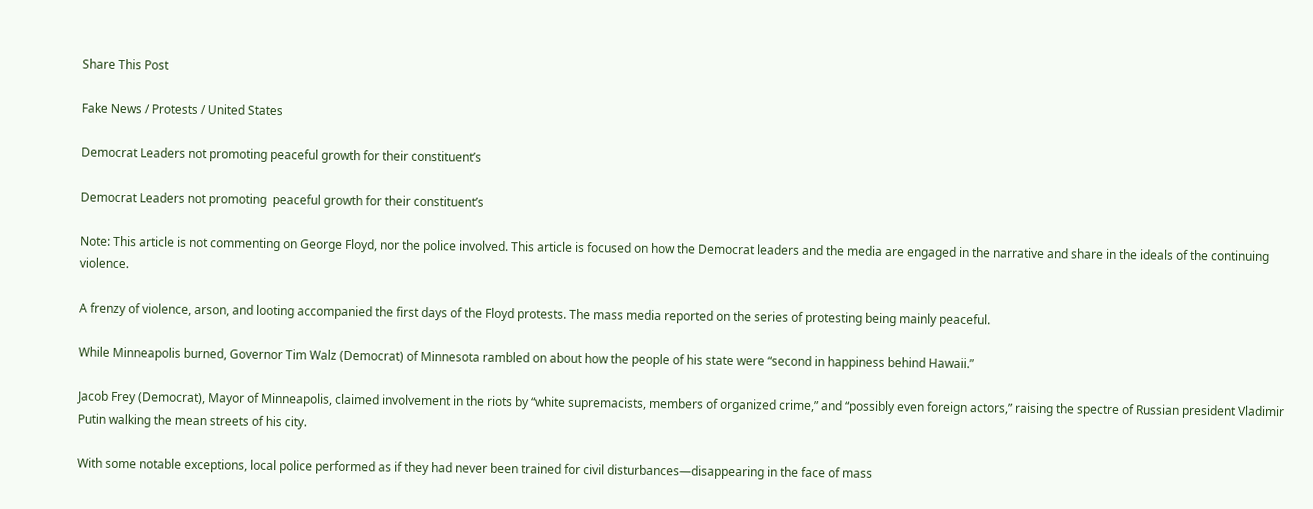Share This Post

Fake News / Protests / United States

Democrat Leaders not promoting peaceful growth for their constituent’s

Democrat Leaders not promoting  peaceful growth for their constituent’s

Note: This article is not commenting on George Floyd, nor the police involved. This article is focused on how the Democrat leaders and the media are engaged in the narrative and share in the ideals of the continuing violence.

A frenzy of violence, arson, and looting accompanied the first days of the Floyd protests. The mass media reported on the series of protesting being mainly peaceful.

While Minneapolis burned, Governor Tim Walz (Democrat) of Minnesota rambled on about how the people of his state were “second in happiness behind Hawaii.”

Jacob Frey (Democrat), Mayor of Minneapolis, claimed involvement in the riots by “white supremacists, members of organized crime,” and “possibly even foreign actors,” raising the spectre of Russian president Vladimir Putin walking the mean streets of his city.

With some notable exceptions, local police performed as if they had never been trained for civil disturbances—disappearing in the face of mass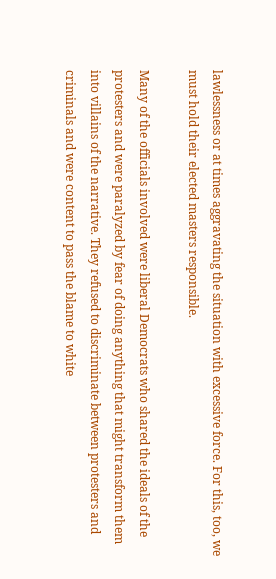lawlessness or at times aggravating the situation with excessive force. For this, too, we must hold their elected masters responsible.

Many of the officials involved were liberal Democrats who shared the ideals of the protesters and were paralyzed by fear of doing anything that might transform them into villains of the narrative. They refused to discriminate between protesters and criminals and were content to pass the blame to white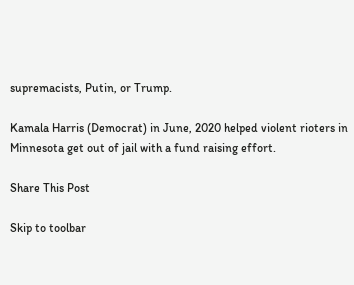supremacists, Putin, or Trump.

Kamala Harris (Democrat) in June, 2020 helped violent rioters in Minnesota get out of jail with a fund raising effort.

Share This Post

Skip to toolbar